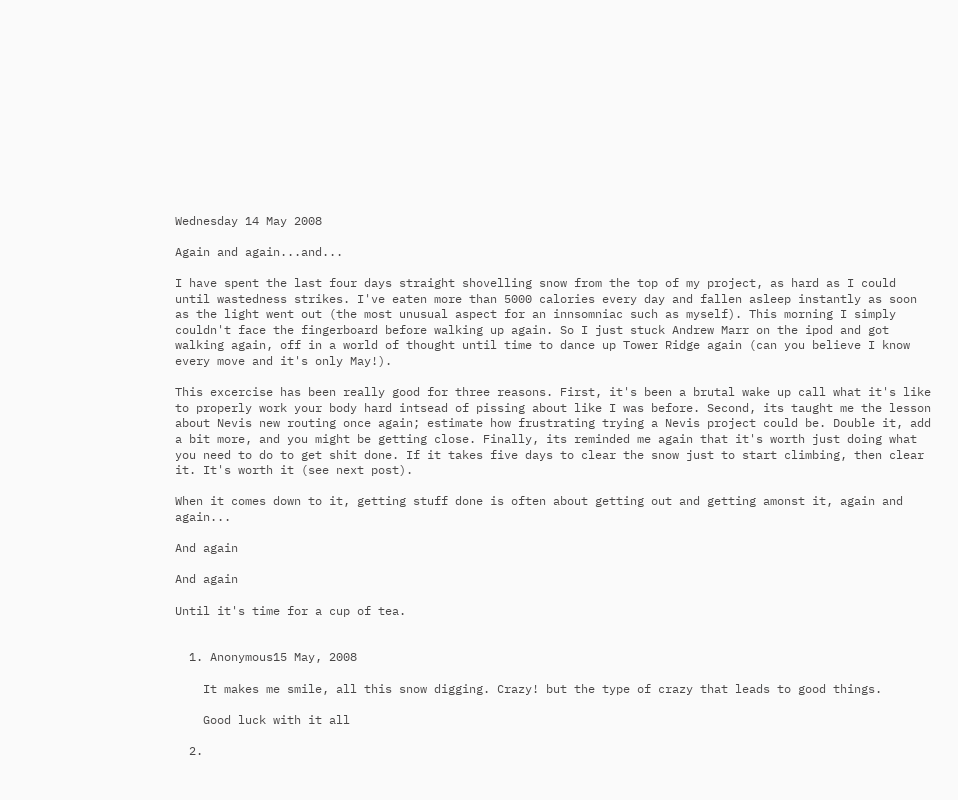Wednesday 14 May 2008

Again and again...and...

I have spent the last four days straight shovelling snow from the top of my project, as hard as I could until wastedness strikes. I've eaten more than 5000 calories every day and fallen asleep instantly as soon as the light went out (the most unusual aspect for an innsomniac such as myself). This morning I simply couldn't face the fingerboard before walking up again. So I just stuck Andrew Marr on the ipod and got walking again, off in a world of thought until time to dance up Tower Ridge again (can you believe I know every move and it's only May!).

This excercise has been really good for three reasons. First, it's been a brutal wake up call what it's like to properly work your body hard intsead of pissing about like I was before. Second, its taught me the lesson about Nevis new routing once again; estimate how frustrating trying a Nevis project could be. Double it, add a bit more, and you might be getting close. Finally, its reminded me again that it's worth just doing what you need to do to get shit done. If it takes five days to clear the snow just to start climbing, then clear it. It's worth it (see next post).

When it comes down to it, getting stuff done is often about getting out and getting amonst it, again and again...

And again

And again

Until it's time for a cup of tea.


  1. Anonymous15 May, 2008

    It makes me smile, all this snow digging. Crazy! but the type of crazy that leads to good things.

    Good luck with it all

  2.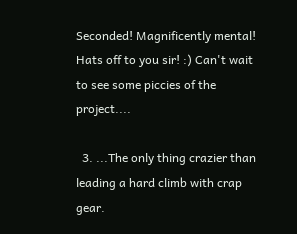Seconded! Magnificently mental! Hats off to you sir! :) Can't wait to see some piccies of the project....

  3. ...The only thing crazier than leading a hard climb with crap gear.